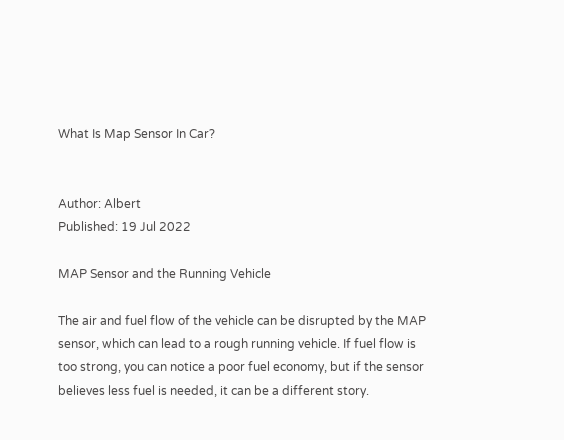What Is Map Sensor In Car?


Author: Albert
Published: 19 Jul 2022

MAP Sensor and the Running Vehicle

The air and fuel flow of the vehicle can be disrupted by the MAP sensor, which can lead to a rough running vehicle. If fuel flow is too strong, you can notice a poor fuel economy, but if the sensor believes less fuel is needed, it can be a different story.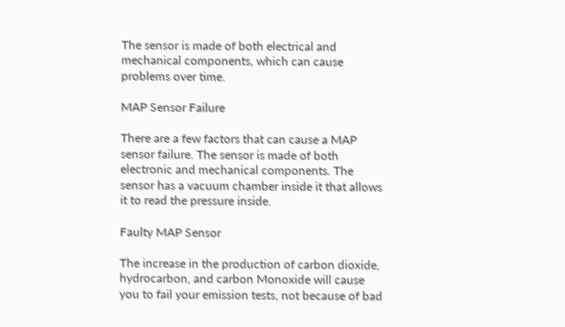The sensor is made of both electrical and mechanical components, which can cause problems over time.

MAP Sensor Failure

There are a few factors that can cause a MAP sensor failure. The sensor is made of both electronic and mechanical components. The sensor has a vacuum chamber inside it that allows it to read the pressure inside.

Faulty MAP Sensor

The increase in the production of carbon dioxide, hydrocarbon, and carbon Monoxide will cause you to fail your emission tests, not because of bad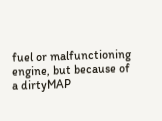fuel or malfunctioning engine, but because of a dirtyMAP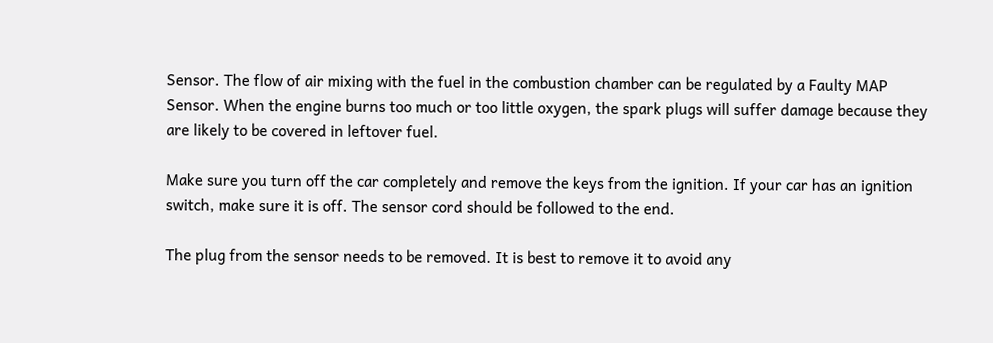Sensor. The flow of air mixing with the fuel in the combustion chamber can be regulated by a Faulty MAP Sensor. When the engine burns too much or too little oxygen, the spark plugs will suffer damage because they are likely to be covered in leftover fuel.

Make sure you turn off the car completely and remove the keys from the ignition. If your car has an ignition switch, make sure it is off. The sensor cord should be followed to the end.

The plug from the sensor needs to be removed. It is best to remove it to avoid any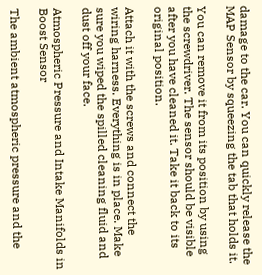damage to the car. You can quickly release the MAP Sensor by squeezing the tab that holds it.

You can remove it from its position by using the screwdriver. The sensor should be visible after you have cleaned it. Take it back to its original position.

Attach it with the screws and connect the wiring harness. Everything is in place. Make sure you wiped the spilled cleaning fluid and dust off your face.

Atmospheric Pressure and Intake Manifolds in Boost Sensor

The ambient atmospheric pressure and the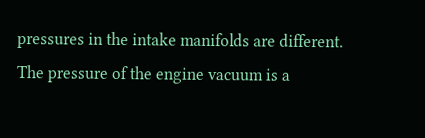pressures in the intake manifolds are different. The pressure of the engine vacuum is a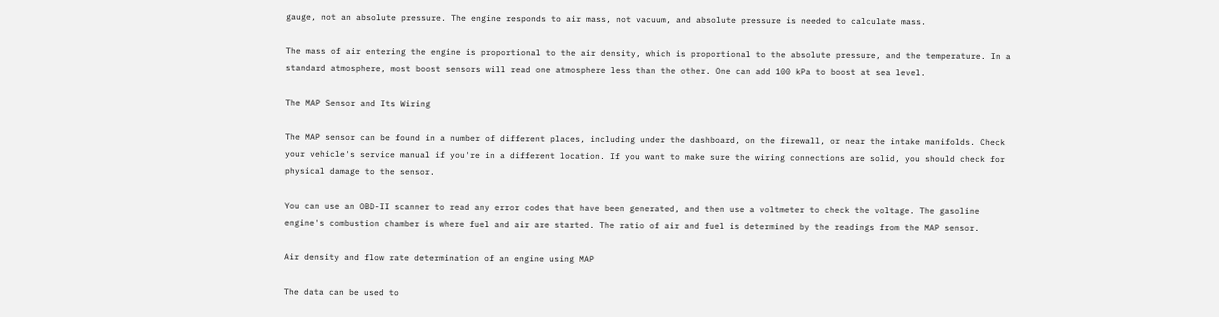gauge, not an absolute pressure. The engine responds to air mass, not vacuum, and absolute pressure is needed to calculate mass.

The mass of air entering the engine is proportional to the air density, which is proportional to the absolute pressure, and the temperature. In a standard atmosphere, most boost sensors will read one atmosphere less than the other. One can add 100 kPa to boost at sea level.

The MAP Sensor and Its Wiring

The MAP sensor can be found in a number of different places, including under the dashboard, on the firewall, or near the intake manifolds. Check your vehicle's service manual if you're in a different location. If you want to make sure the wiring connections are solid, you should check for physical damage to the sensor.

You can use an OBD-II scanner to read any error codes that have been generated, and then use a voltmeter to check the voltage. The gasoline engine's combustion chamber is where fuel and air are started. The ratio of air and fuel is determined by the readings from the MAP sensor.

Air density and flow rate determination of an engine using MAP

The data can be used to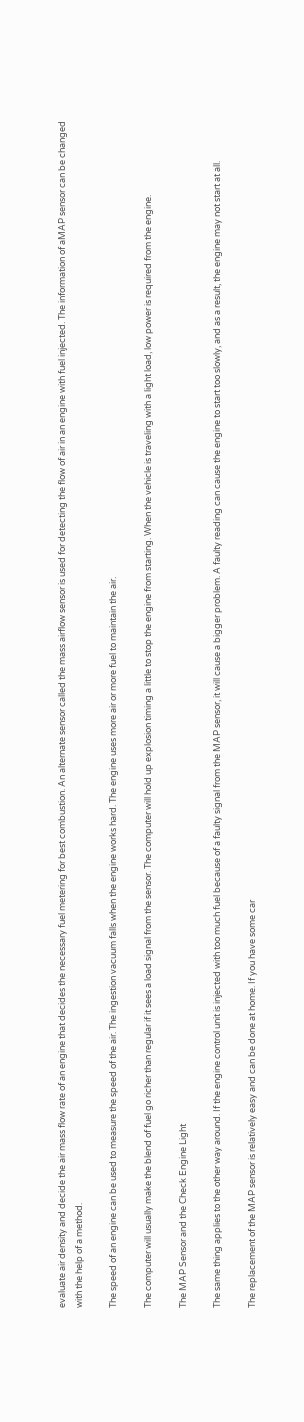evaluate air density and decide the air mass flow rate of an engine that decides the necessary fuel metering for best combustion. An alternate sensor called the mass airflow sensor is used for detecting the flow of air in an engine with fuel injected. The information of aMAP sensor can be changed with the help of a method.

The speed of an engine can be used to measure the speed of the air. The ingestion vacuum falls when the engine works hard. The engine uses more air or more fuel to maintain the air.

The computer will usually make the blend of fuel go richer than regular if it sees a load signal from the sensor. The computer will hold up explosion timing a little to stop the engine from starting. When the vehicle is traveling with a light load, low power is required from the engine.

The MAP Sensor and the Check Engine Light

The same thing applies to the other way around. If the engine control unit is injected with too much fuel because of a faulty signal from the MAP sensor, it will cause a bigger problem. A faulty reading can cause the engine to start too slowly, and as a result, the engine may not start at all.

The replacement of the MAP sensor is relatively easy and can be done at home. If you have some car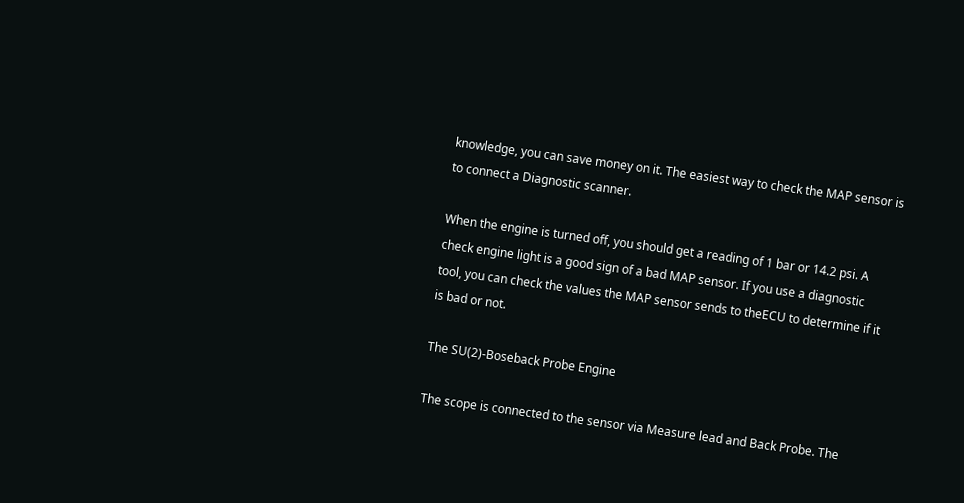knowledge, you can save money on it. The easiest way to check the MAP sensor is to connect a Diagnostic scanner.

When the engine is turned off, you should get a reading of 1 bar or 14.2 psi. A check engine light is a good sign of a bad MAP sensor. If you use a diagnostic tool, you can check the values the MAP sensor sends to theECU to determine if it is bad or not.

The SU(2)-Boseback Probe Engine

The scope is connected to the sensor via Measure lead and Back Probe. The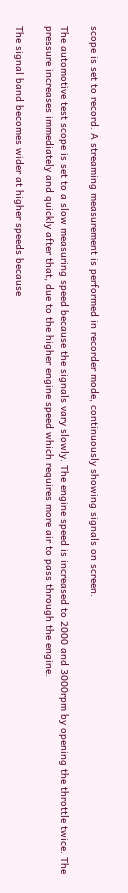scope is set to record. A streaming measurement is performed in recorder mode, continuously showing signals on screen.

The automotive test scope is set to a slow measuring speed because the signals vary slowly. The engine speed is increased to 2000 and 3000rpm by opening the throttle twice. The pressure increases immediately and quickly after that, due to the higher engine speed which requires more air to pass through the engine.

The signal band becomes wider at higher speeds because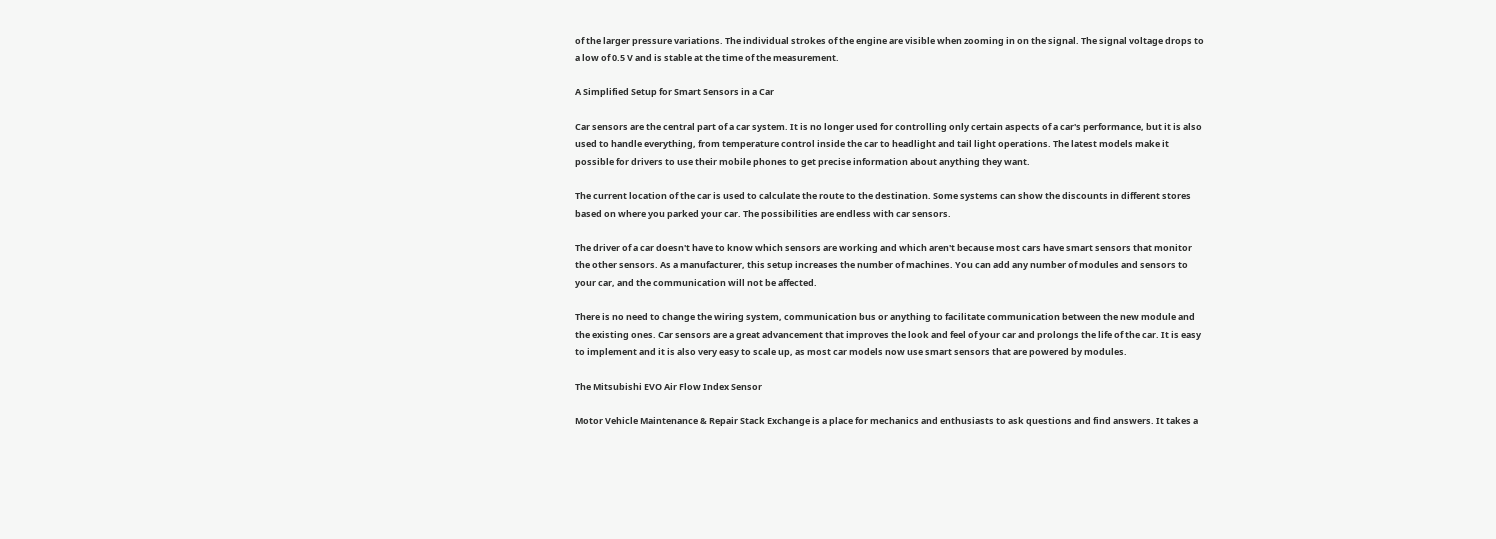of the larger pressure variations. The individual strokes of the engine are visible when zooming in on the signal. The signal voltage drops to a low of 0.5 V and is stable at the time of the measurement.

A Simplified Setup for Smart Sensors in a Car

Car sensors are the central part of a car system. It is no longer used for controlling only certain aspects of a car's performance, but it is also used to handle everything, from temperature control inside the car to headlight and tail light operations. The latest models make it possible for drivers to use their mobile phones to get precise information about anything they want.

The current location of the car is used to calculate the route to the destination. Some systems can show the discounts in different stores based on where you parked your car. The possibilities are endless with car sensors.

The driver of a car doesn't have to know which sensors are working and which aren't because most cars have smart sensors that monitor the other sensors. As a manufacturer, this setup increases the number of machines. You can add any number of modules and sensors to your car, and the communication will not be affected.

There is no need to change the wiring system, communication bus or anything to facilitate communication between the new module and the existing ones. Car sensors are a great advancement that improves the look and feel of your car and prolongs the life of the car. It is easy to implement and it is also very easy to scale up, as most car models now use smart sensors that are powered by modules.

The Mitsubishi EVO Air Flow Index Sensor

Motor Vehicle Maintenance & Repair Stack Exchange is a place for mechanics and enthusiasts to ask questions and find answers. It takes a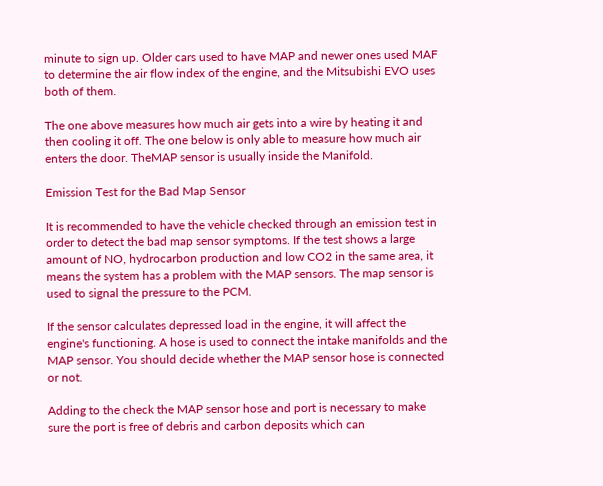minute to sign up. Older cars used to have MAP and newer ones used MAF to determine the air flow index of the engine, and the Mitsubishi EVO uses both of them.

The one above measures how much air gets into a wire by heating it and then cooling it off. The one below is only able to measure how much air enters the door. TheMAP sensor is usually inside the Manifold.

Emission Test for the Bad Map Sensor

It is recommended to have the vehicle checked through an emission test in order to detect the bad map sensor symptoms. If the test shows a large amount of NO, hydrocarbon production and low CO2 in the same area, it means the system has a problem with the MAP sensors. The map sensor is used to signal the pressure to the PCM.

If the sensor calculates depressed load in the engine, it will affect the engine's functioning. A hose is used to connect the intake manifolds and the MAP sensor. You should decide whether the MAP sensor hose is connected or not.

Adding to the check the MAP sensor hose and port is necessary to make sure the port is free of debris and carbon deposits which can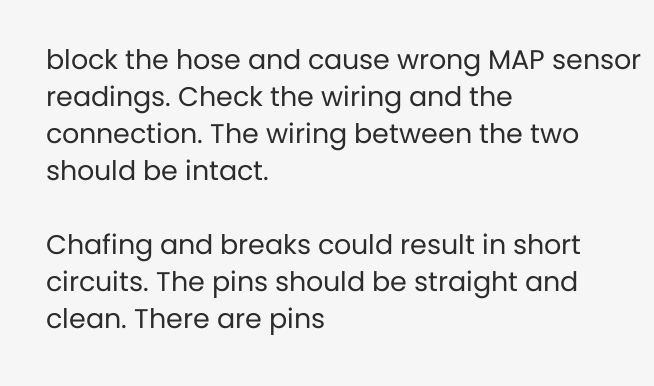block the hose and cause wrong MAP sensor readings. Check the wiring and the connection. The wiring between the two should be intact.

Chafing and breaks could result in short circuits. The pins should be straight and clean. There are pins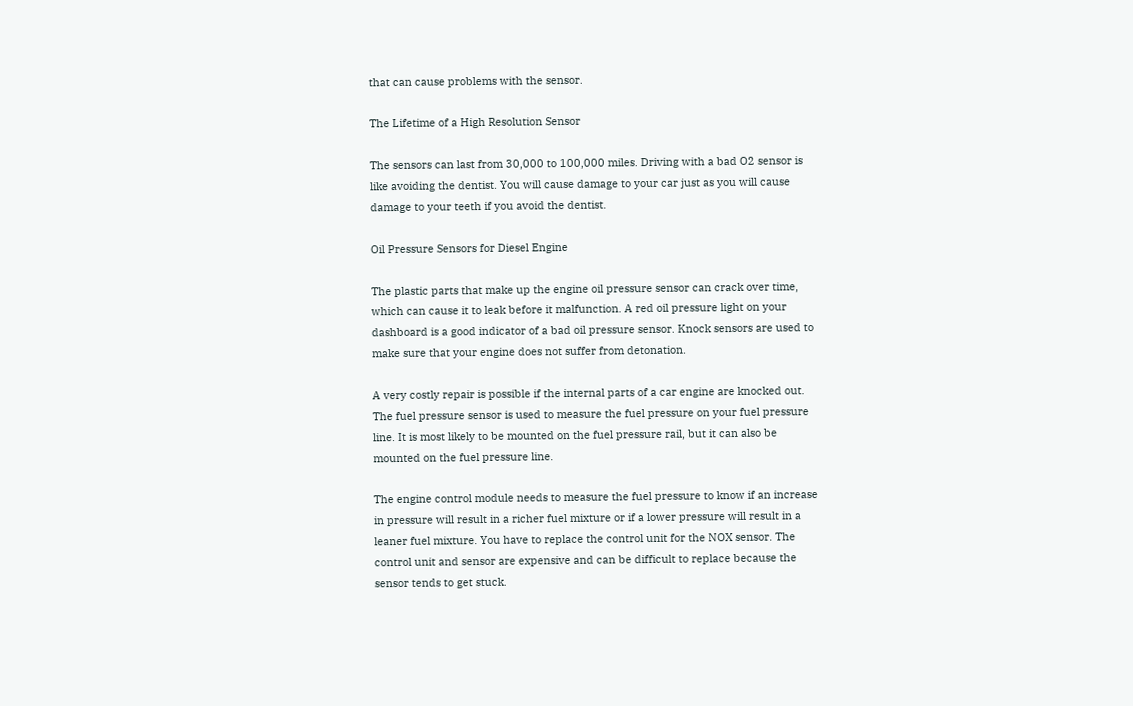that can cause problems with the sensor.

The Lifetime of a High Resolution Sensor

The sensors can last from 30,000 to 100,000 miles. Driving with a bad O2 sensor is like avoiding the dentist. You will cause damage to your car just as you will cause damage to your teeth if you avoid the dentist.

Oil Pressure Sensors for Diesel Engine

The plastic parts that make up the engine oil pressure sensor can crack over time, which can cause it to leak before it malfunction. A red oil pressure light on your dashboard is a good indicator of a bad oil pressure sensor. Knock sensors are used to make sure that your engine does not suffer from detonation.

A very costly repair is possible if the internal parts of a car engine are knocked out. The fuel pressure sensor is used to measure the fuel pressure on your fuel pressure line. It is most likely to be mounted on the fuel pressure rail, but it can also be mounted on the fuel pressure line.

The engine control module needs to measure the fuel pressure to know if an increase in pressure will result in a richer fuel mixture or if a lower pressure will result in a leaner fuel mixture. You have to replace the control unit for the NOX sensor. The control unit and sensor are expensive and can be difficult to replace because the sensor tends to get stuck.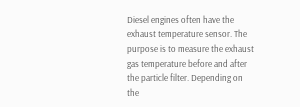Diesel engines often have the exhaust temperature sensor. The purpose is to measure the exhaust gas temperature before and after the particle filter. Depending on the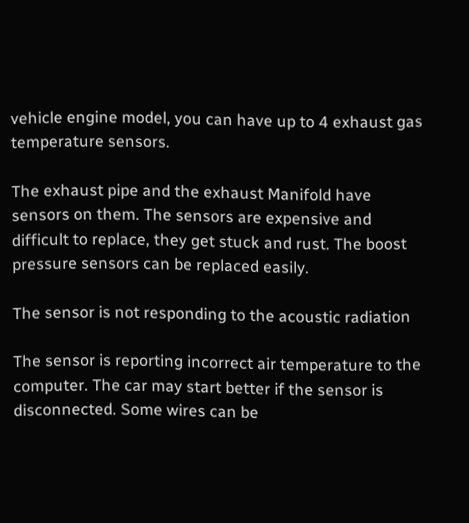vehicle engine model, you can have up to 4 exhaust gas temperature sensors.

The exhaust pipe and the exhaust Manifold have sensors on them. The sensors are expensive and difficult to replace, they get stuck and rust. The boost pressure sensors can be replaced easily.

The sensor is not responding to the acoustic radiation

The sensor is reporting incorrect air temperature to the computer. The car may start better if the sensor is disconnected. Some wires can be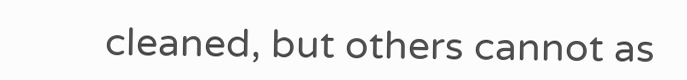cleaned, but others cannot as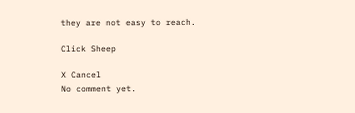they are not easy to reach.

Click Sheep

X Cancel
No comment yet.